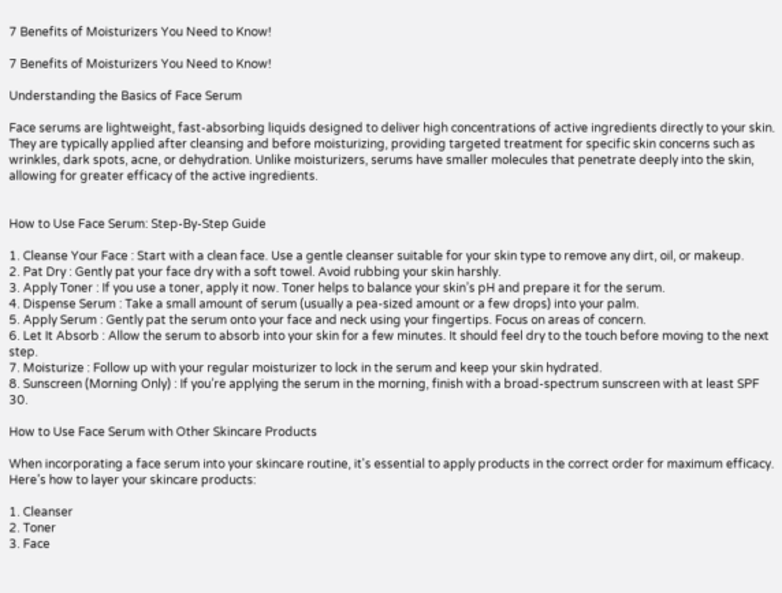7 Benefits of Moisturizers You Need to Know!

7 Benefits of Moisturizers You Need to Know!

Understanding the Basics of Face Serum

Face serums are lightweight, fast-absorbing liquids designed to deliver high concentrations of active ingredients directly to your skin. They are typically applied after cleansing and before moisturizing, providing targeted treatment for specific skin concerns such as wrinkles, dark spots, acne, or dehydration. Unlike moisturizers, serums have smaller molecules that penetrate deeply into the skin, allowing for greater efficacy of the active ingredients.


How to Use Face Serum: Step-By-Step Guide

1. Cleanse Your Face : Start with a clean face. Use a gentle cleanser suitable for your skin type to remove any dirt, oil, or makeup.
2. Pat Dry : Gently pat your face dry with a soft towel. Avoid rubbing your skin harshly.
3. Apply Toner : If you use a toner, apply it now. Toner helps to balance your skin’s pH and prepare it for the serum.
4. Dispense Serum : Take a small amount of serum (usually a pea-sized amount or a few drops) into your palm.
5. Apply Serum : Gently pat the serum onto your face and neck using your fingertips. Focus on areas of concern.
6. Let It Absorb : Allow the serum to absorb into your skin for a few minutes. It should feel dry to the touch before moving to the next step.
7. Moisturize : Follow up with your regular moisturizer to lock in the serum and keep your skin hydrated.
8. Sunscreen (Morning Only) : If you’re applying the serum in the morning, finish with a broad-spectrum sunscreen with at least SPF 30.

How to Use Face Serum with Other Skincare Products

When incorporating a face serum into your skincare routine, it's essential to apply products in the correct order for maximum efficacy. Here’s how to layer your skincare products:

1. Cleanser
2. Toner
3. Face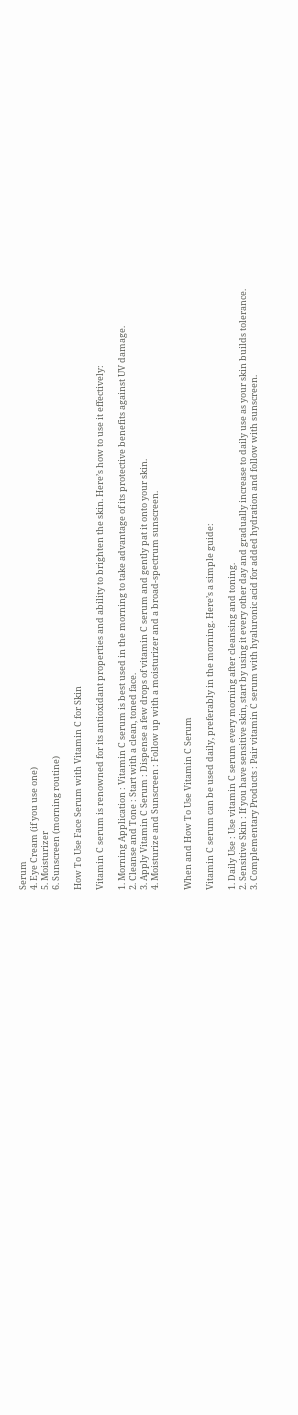Serum
4. Eye Cream (if you use one)
5. Moisturizer
6. Sunscreen (morning routine)

How To Use Face Serum with Vitamin C for Skin

Vitamin C serum is renowned for its antioxidant properties and ability to brighten the skin. Here’s how to use it effectively:

1. Morning Application : Vitamin C serum is best used in the morning to take advantage of its protective benefits against UV damage.
2. Cleanse and Tone : Start with a clean, toned face.
3. Apply Vitamin C Serum : Dispense a few drops of vitamin C serum and gently pat it onto your skin.
4. Moisturize and Sunscreen : Follow up with a moisturizer and a broad-spectrum sunscreen.


When and How To Use Vitamin C Serum

Vitamin C serum can be used daily, preferably in the morning. Here’s a simple guide:

1. Daily Use : Use vitamin C serum every morning after cleansing and toning.
2. Sensitive Skin : If you have sensitive skin, start by using it every other day and gradually increase to daily use as your skin builds tolerance.
3. Complementary Products : Pair vitamin C serum with hyaluronic acid for added hydration and follow with sunscreen.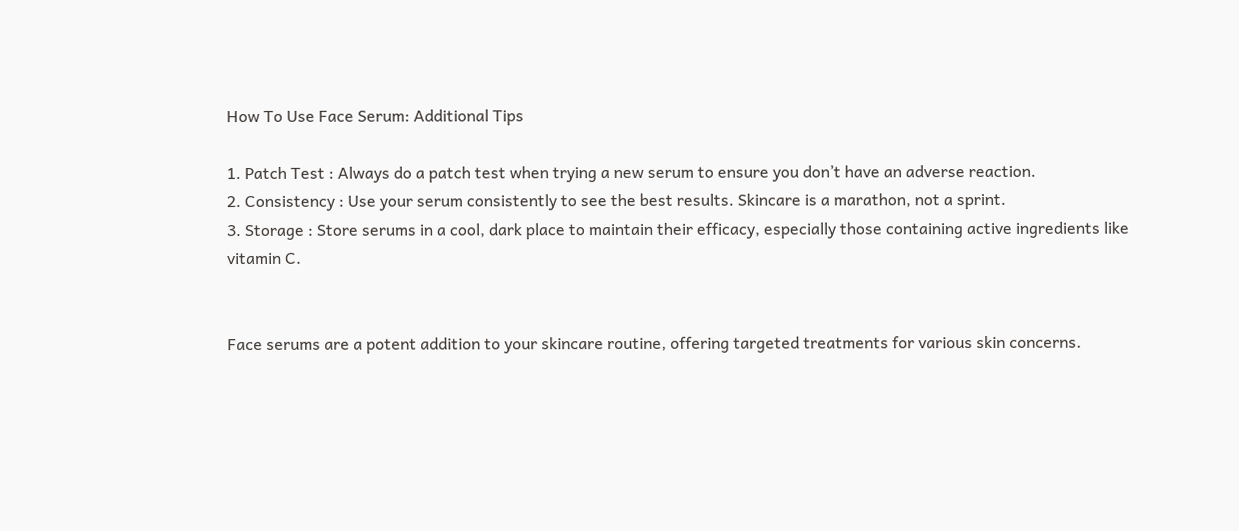How To Use Face Serum: Additional Tips

1. Patch Test : Always do a patch test when trying a new serum to ensure you don’t have an adverse reaction.
2. Consistency : Use your serum consistently to see the best results. Skincare is a marathon, not a sprint.
3. Storage : Store serums in a cool, dark place to maintain their efficacy, especially those containing active ingredients like vitamin C.


Face serums are a potent addition to your skincare routine, offering targeted treatments for various skin concerns.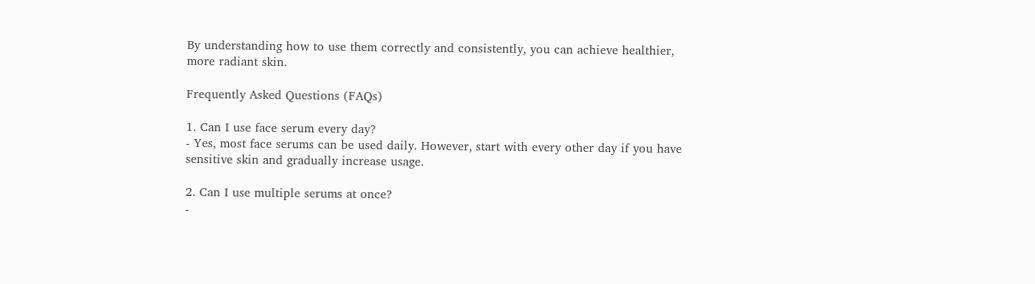By understanding how to use them correctly and consistently, you can achieve healthier, more radiant skin.

Frequently Asked Questions (FAQs)

1. Can I use face serum every day?
- Yes, most face serums can be used daily. However, start with every other day if you have sensitive skin and gradually increase usage.

2. Can I use multiple serums at once?
-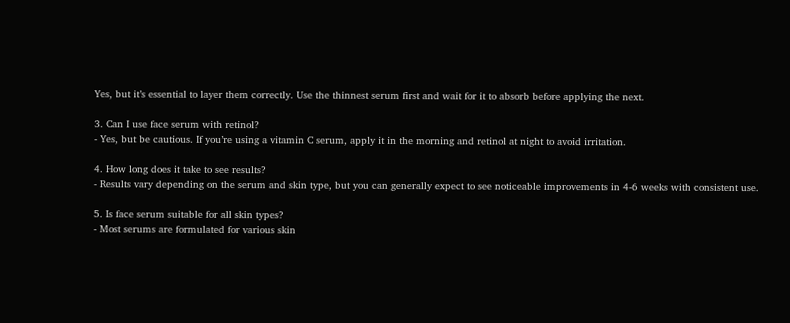Yes, but it’s essential to layer them correctly. Use the thinnest serum first and wait for it to absorb before applying the next.

3. Can I use face serum with retinol?
- Yes, but be cautious. If you’re using a vitamin C serum, apply it in the morning and retinol at night to avoid irritation.

4. How long does it take to see results?
- Results vary depending on the serum and skin type, but you can generally expect to see noticeable improvements in 4-6 weeks with consistent use.

5. Is face serum suitable for all skin types?
- Most serums are formulated for various skin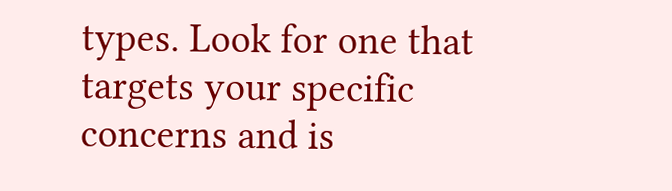types. Look for one that targets your specific concerns and is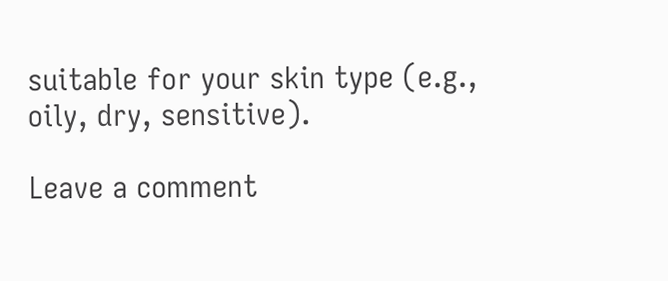suitable for your skin type (e.g., oily, dry, sensitive).

Leave a comment